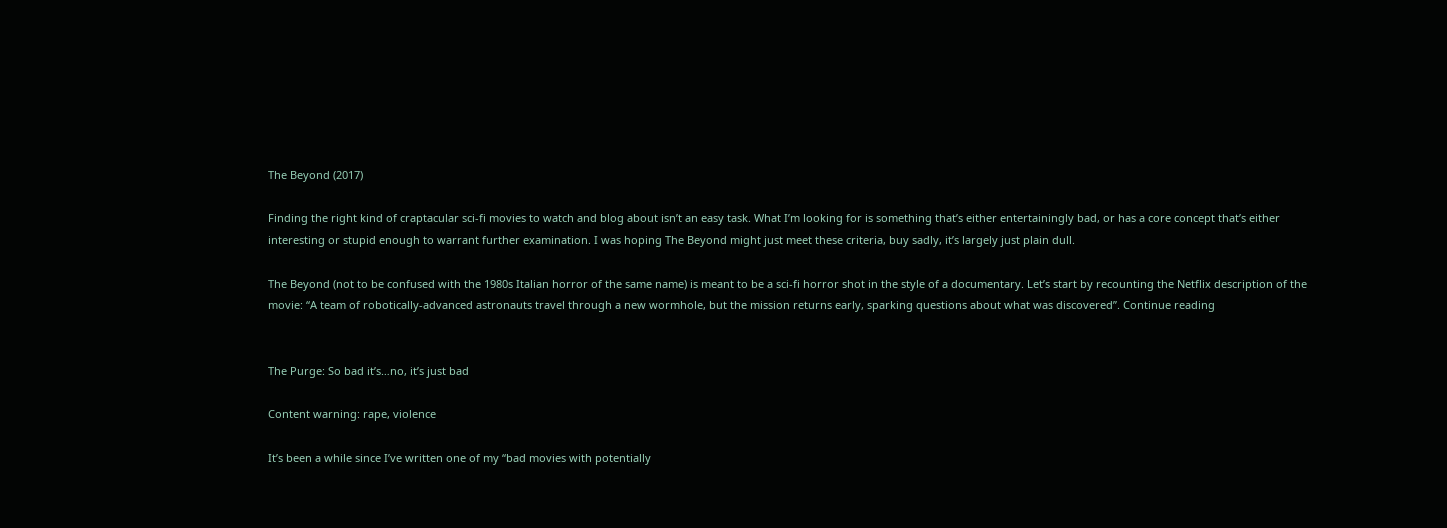The Beyond (2017)

Finding the right kind of craptacular sci-fi movies to watch and blog about isn’t an easy task. What I’m looking for is something that’s either entertainingly bad, or has a core concept that’s either interesting or stupid enough to warrant further examination. I was hoping The Beyond might just meet these criteria, buy sadly, it’s largely just plain dull.

The Beyond (not to be confused with the 1980s Italian horror of the same name) is meant to be a sci-fi horror shot in the style of a documentary. Let’s start by recounting the Netflix description of the movie: “A team of robotically-advanced astronauts travel through a new wormhole, but the mission returns early, sparking questions about what was discovered”. Continue reading


The Purge: So bad it’s…no, it’s just bad

Content warning: rape, violence

It’s been a while since I’ve written one of my “bad movies with potentially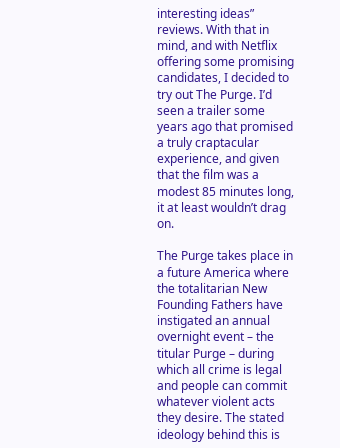interesting ideas” reviews. With that in mind, and with Netflix offering some promising candidates, I decided to try out The Purge. I’d seen a trailer some years ago that promised a truly craptacular experience, and given that the film was a modest 85 minutes long, it at least wouldn’t drag on.

The Purge takes place in a future America where the totalitarian New Founding Fathers have instigated an annual overnight event – the titular Purge – during which all crime is legal and people can commit whatever violent acts they desire. The stated ideology behind this is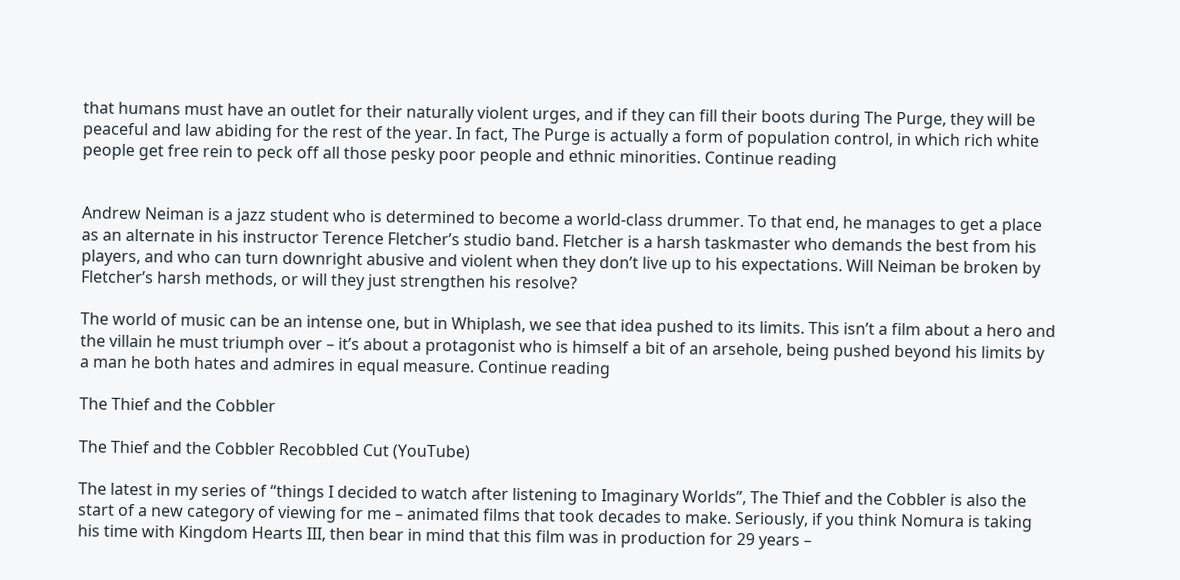that humans must have an outlet for their naturally violent urges, and if they can fill their boots during The Purge, they will be peaceful and law abiding for the rest of the year. In fact, The Purge is actually a form of population control, in which rich white people get free rein to peck off all those pesky poor people and ethnic minorities. Continue reading


Andrew Neiman is a jazz student who is determined to become a world-class drummer. To that end, he manages to get a place as an alternate in his instructor Terence Fletcher’s studio band. Fletcher is a harsh taskmaster who demands the best from his players, and who can turn downright abusive and violent when they don’t live up to his expectations. Will Neiman be broken by Fletcher’s harsh methods, or will they just strengthen his resolve?

The world of music can be an intense one, but in Whiplash, we see that idea pushed to its limits. This isn’t a film about a hero and the villain he must triumph over – it’s about a protagonist who is himself a bit of an arsehole, being pushed beyond his limits by a man he both hates and admires in equal measure. Continue reading

The Thief and the Cobbler

The Thief and the Cobbler Recobbled Cut (YouTube)

The latest in my series of “things I decided to watch after listening to Imaginary Worlds”, The Thief and the Cobbler is also the start of a new category of viewing for me – animated films that took decades to make. Seriously, if you think Nomura is taking his time with Kingdom Hearts III, then bear in mind that this film was in production for 29 years –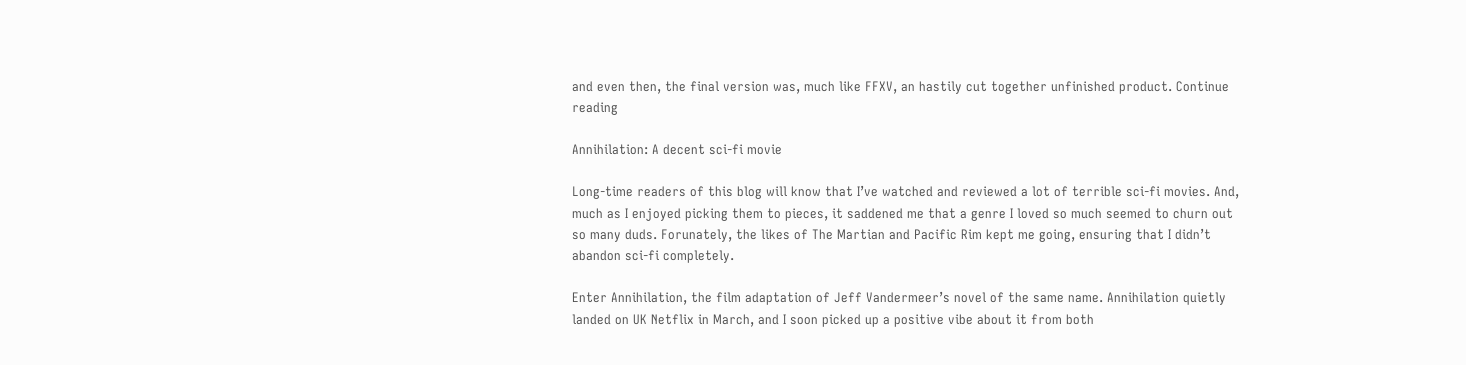and even then, the final version was, much like FFXV, an hastily cut together unfinished product. Continue reading

Annihilation: A decent sci-fi movie

Long-time readers of this blog will know that I’ve watched and reviewed a lot of terrible sci-fi movies. And, much as I enjoyed picking them to pieces, it saddened me that a genre I loved so much seemed to churn out so many duds. Forunately, the likes of The Martian and Pacific Rim kept me going, ensuring that I didn’t abandon sci-fi completely.

Enter Annihilation, the film adaptation of Jeff Vandermeer’s novel of the same name. Annihilation quietly landed on UK Netflix in March, and I soon picked up a positive vibe about it from both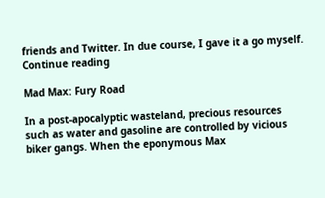friends and Twitter. In due course, I gave it a go myself. Continue reading

Mad Max: Fury Road

In a post-apocalyptic wasteland, precious resources such as water and gasoline are controlled by vicious biker gangs. When the eponymous Max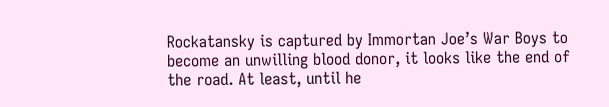Rockatansky is captured by Immortan Joe’s War Boys to become an unwilling blood donor, it looks like the end of the road. At least, until he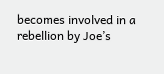becomes involved in a rebellion by Joe’s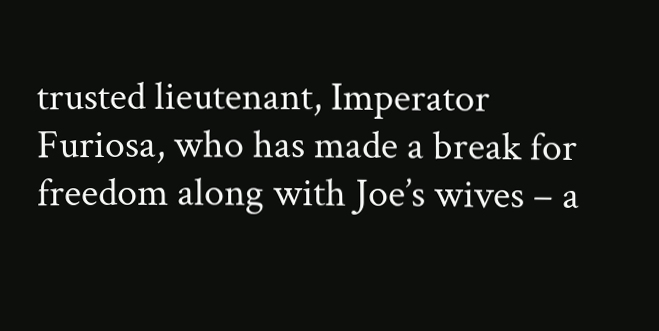trusted lieutenant, Imperator Furiosa, who has made a break for freedom along with Joe’s wives – a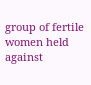group of fertile women held against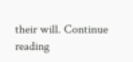their will. Continue reading